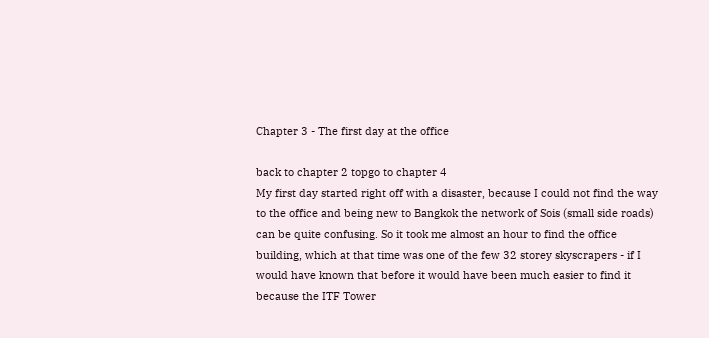Chapter 3 - The first day at the office

back to chapter 2 topgo to chapter 4
My first day started right off with a disaster, because I could not find the way to the office and being new to Bangkok the network of Sois (small side roads) can be quite confusing. So it took me almost an hour to find the office building, which at that time was one of the few 32 storey skyscrapers - if I would have known that before it would have been much easier to find it because the ITF Tower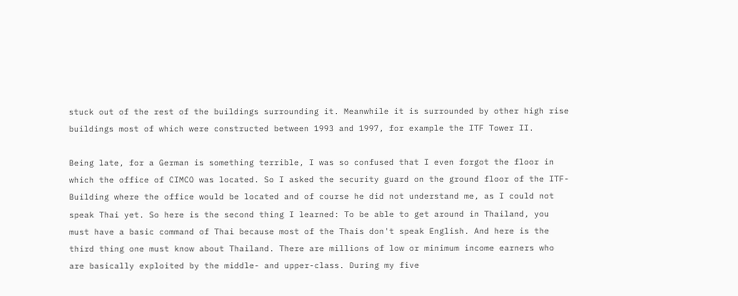stuck out of the rest of the buildings surrounding it. Meanwhile it is surrounded by other high rise buildings most of which were constructed between 1993 and 1997, for example the ITF Tower II.

Being late, for a German is something terrible, I was so confused that I even forgot the floor in which the office of CIMCO was located. So I asked the security guard on the ground floor of the ITF-Building where the office would be located and of course he did not understand me, as I could not speak Thai yet. So here is the second thing I learned: To be able to get around in Thailand, you must have a basic command of Thai because most of the Thais don't speak English. And here is the third thing one must know about Thailand. There are millions of low or minimum income earners who are basically exploited by the middle- and upper-class. During my five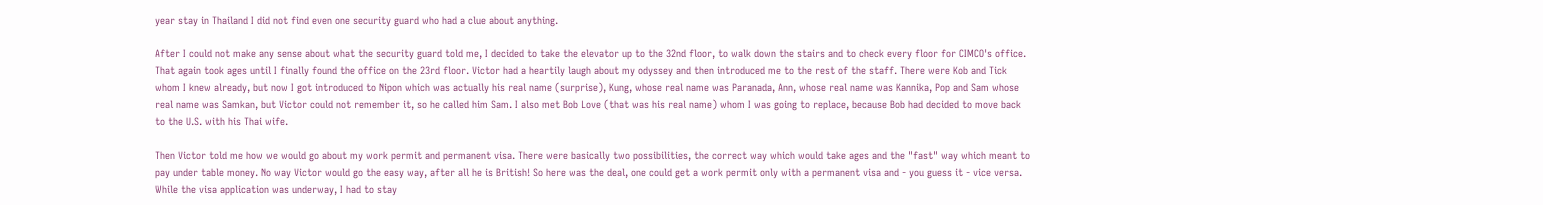year stay in Thailand I did not find even one security guard who had a clue about anything.

After I could not make any sense about what the security guard told me, I decided to take the elevator up to the 32nd floor, to walk down the stairs and to check every floor for CIMCO's office. That again took ages until I finally found the office on the 23rd floor. Victor had a heartily laugh about my odyssey and then introduced me to the rest of the staff. There were Kob and Tick whom I knew already, but now I got introduced to Nipon which was actually his real name (surprise), Kung, whose real name was Paranada, Ann, whose real name was Kannika, Pop and Sam whose real name was Samkan, but Victor could not remember it, so he called him Sam. I also met Bob Love (that was his real name) whom I was going to replace, because Bob had decided to move back to the U.S. with his Thai wife.

Then Victor told me how we would go about my work permit and permanent visa. There were basically two possibilities, the correct way which would take ages and the "fast" way which meant to pay under table money. No way Victor would go the easy way, after all he is British! So here was the deal, one could get a work permit only with a permanent visa and - you guess it - vice versa. While the visa application was underway, I had to stay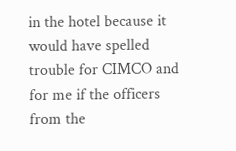in the hotel because it would have spelled trouble for CIMCO and for me if the officers from the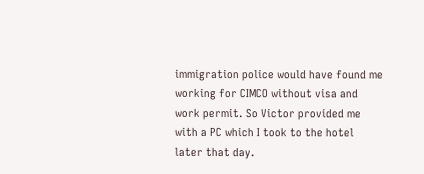immigration police would have found me working for CIMCO without visa and work permit. So Victor provided me with a PC which I took to the hotel later that day.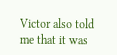Victor also told me that it was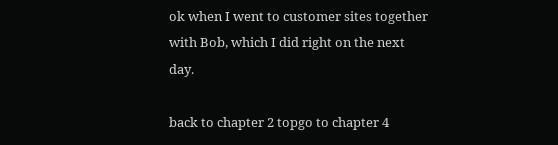ok when I went to customer sites together with Bob, which I did right on the next day.

back to chapter 2 topgo to chapter 4